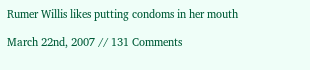Rumer Willis likes putting condoms in her mouth

March 22nd, 2007 // 131 Comments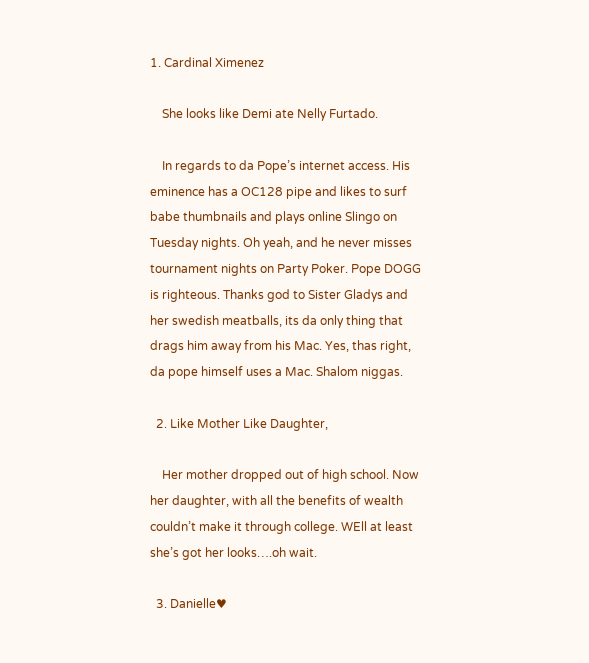1. Cardinal Ximenez

    She looks like Demi ate Nelly Furtado.

    In regards to da Pope’s internet access. His eminence has a OC128 pipe and likes to surf babe thumbnails and plays online Slingo on Tuesday nights. Oh yeah, and he never misses tournament nights on Party Poker. Pope DOGG is righteous. Thanks god to Sister Gladys and her swedish meatballs, its da only thing that drags him away from his Mac. Yes, thas right, da pope himself uses a Mac. Shalom niggas.

  2. Like Mother Like Daughter,

    Her mother dropped out of high school. Now her daughter, with all the benefits of wealth couldn’t make it through college. WEll at least she’s got her looks….oh wait.

  3. Danielle♥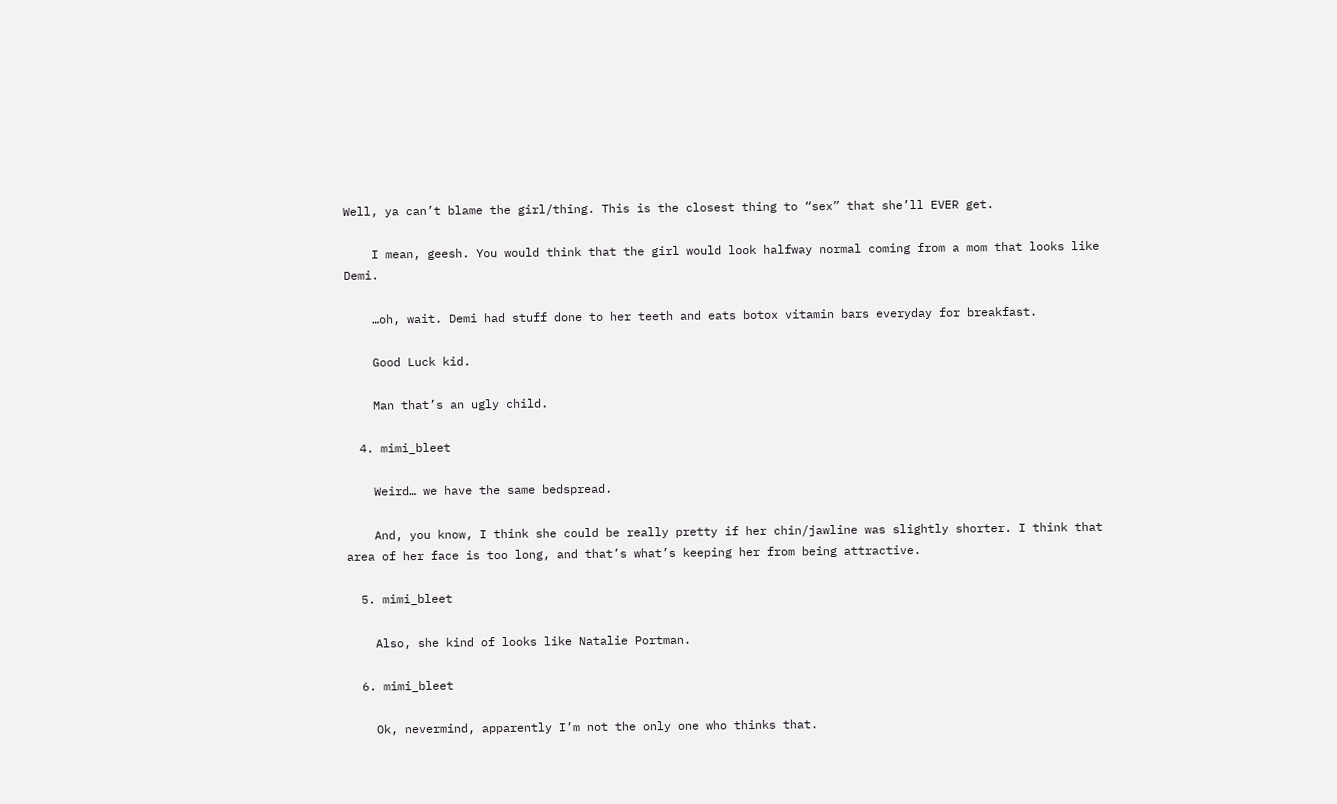Well, ya can’t blame the girl/thing. This is the closest thing to “sex” that she’ll EVER get.

    I mean, geesh. You would think that the girl would look halfway normal coming from a mom that looks like Demi.

    …oh, wait. Demi had stuff done to her teeth and eats botox vitamin bars everyday for breakfast.

    Good Luck kid.

    Man that’s an ugly child.

  4. mimi_bleet

    Weird… we have the same bedspread.

    And, you know, I think she could be really pretty if her chin/jawline was slightly shorter. I think that area of her face is too long, and that’s what’s keeping her from being attractive.

  5. mimi_bleet

    Also, she kind of looks like Natalie Portman.

  6. mimi_bleet

    Ok, nevermind, apparently I’m not the only one who thinks that.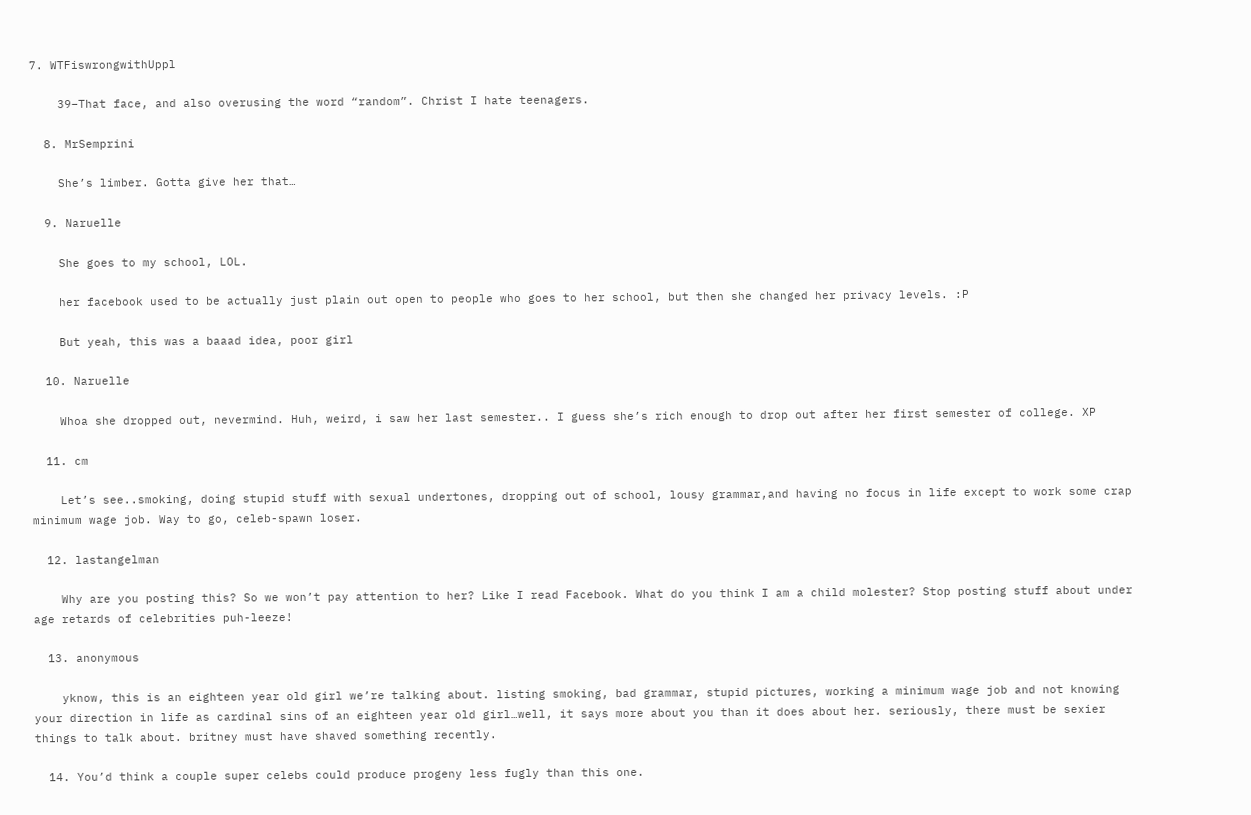7. WTFiswrongwithUppl

    39–That face, and also overusing the word “random”. Christ I hate teenagers.

  8. MrSemprini

    She’s limber. Gotta give her that…

  9. Naruelle

    She goes to my school, LOL.

    her facebook used to be actually just plain out open to people who goes to her school, but then she changed her privacy levels. :P

    But yeah, this was a baaad idea, poor girl

  10. Naruelle

    Whoa she dropped out, nevermind. Huh, weird, i saw her last semester.. I guess she’s rich enough to drop out after her first semester of college. XP

  11. cm

    Let’s see..smoking, doing stupid stuff with sexual undertones, dropping out of school, lousy grammar,and having no focus in life except to work some crap minimum wage job. Way to go, celeb-spawn loser.

  12. lastangelman

    Why are you posting this? So we won’t pay attention to her? Like I read Facebook. What do you think I am a child molester? Stop posting stuff about under age retards of celebrities puh-leeze!

  13. anonymous

    yknow, this is an eighteen year old girl we’re talking about. listing smoking, bad grammar, stupid pictures, working a minimum wage job and not knowing your direction in life as cardinal sins of an eighteen year old girl…well, it says more about you than it does about her. seriously, there must be sexier things to talk about. britney must have shaved something recently.

  14. You’d think a couple super celebs could produce progeny less fugly than this one.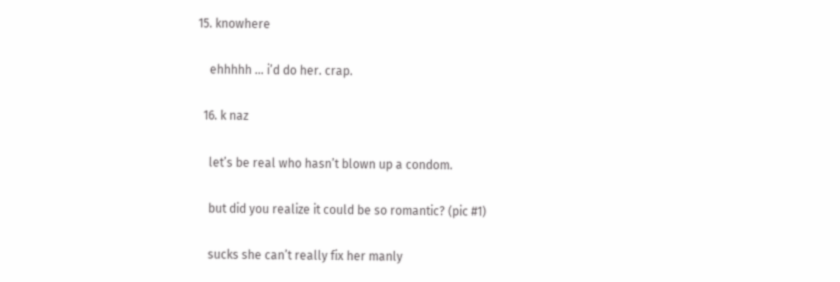15. knowhere

    ehhhhh … i’d do her. crap.

  16. k naz

    let’s be real who hasn’t blown up a condom.

    but did you realize it could be so romantic? (pic #1)

    sucks she can’t really fix her manly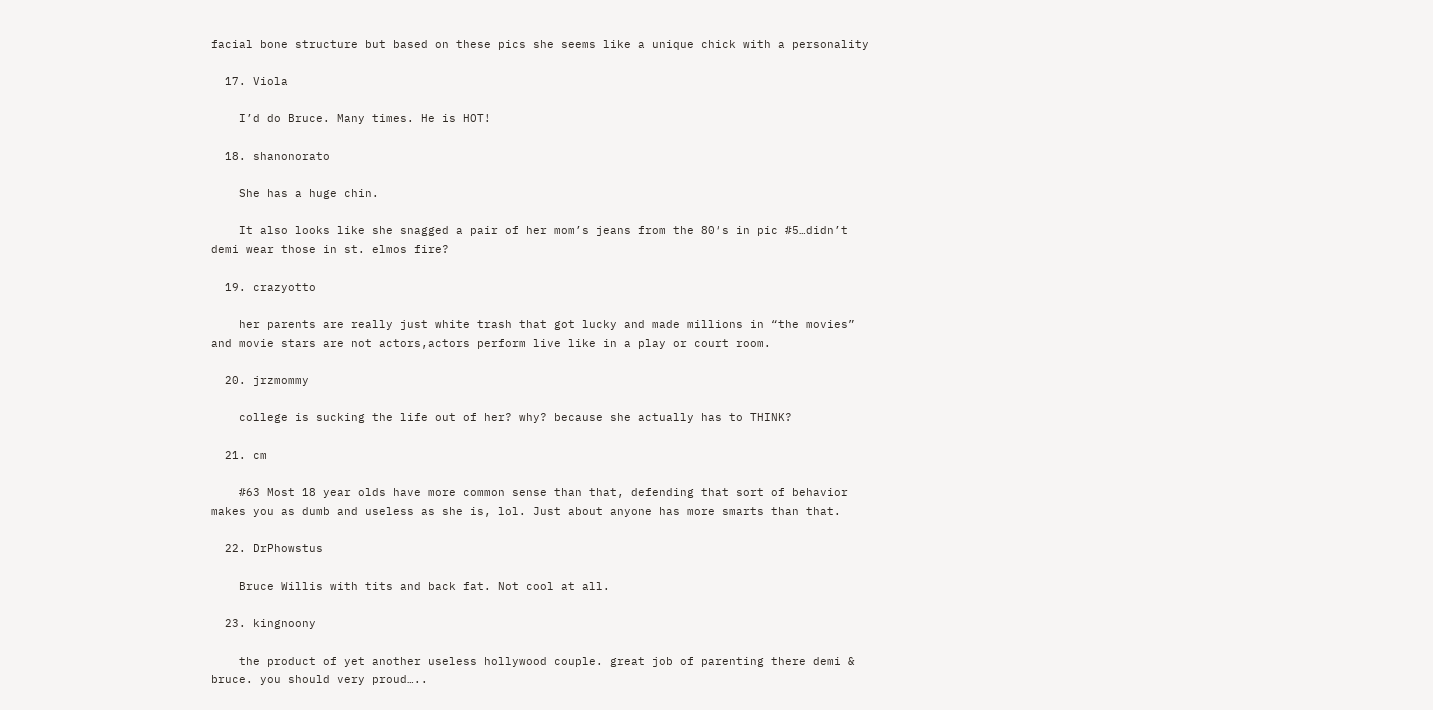facial bone structure but based on these pics she seems like a unique chick with a personality

  17. Viola

    I’d do Bruce. Many times. He is HOT!

  18. shanonorato

    She has a huge chin.

    It also looks like she snagged a pair of her mom’s jeans from the 80′s in pic #5…didn’t demi wear those in st. elmos fire?

  19. crazyotto

    her parents are really just white trash that got lucky and made millions in “the movies” and movie stars are not actors,actors perform live like in a play or court room.

  20. jrzmommy

    college is sucking the life out of her? why? because she actually has to THINK?

  21. cm

    #63 Most 18 year olds have more common sense than that, defending that sort of behavior makes you as dumb and useless as she is, lol. Just about anyone has more smarts than that.

  22. DrPhowstus

    Bruce Willis with tits and back fat. Not cool at all.

  23. kingnoony

    the product of yet another useless hollywood couple. great job of parenting there demi & bruce. you should very proud…..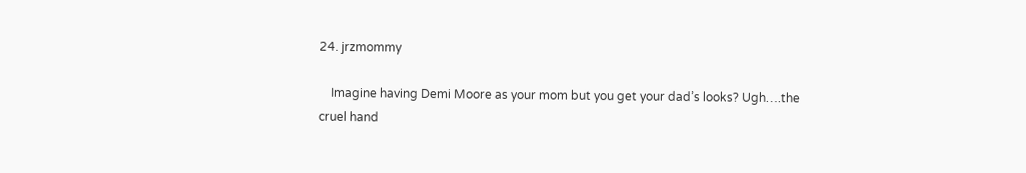24. jrzmommy

    Imagine having Demi Moore as your mom but you get your dad’s looks? Ugh….the cruel hand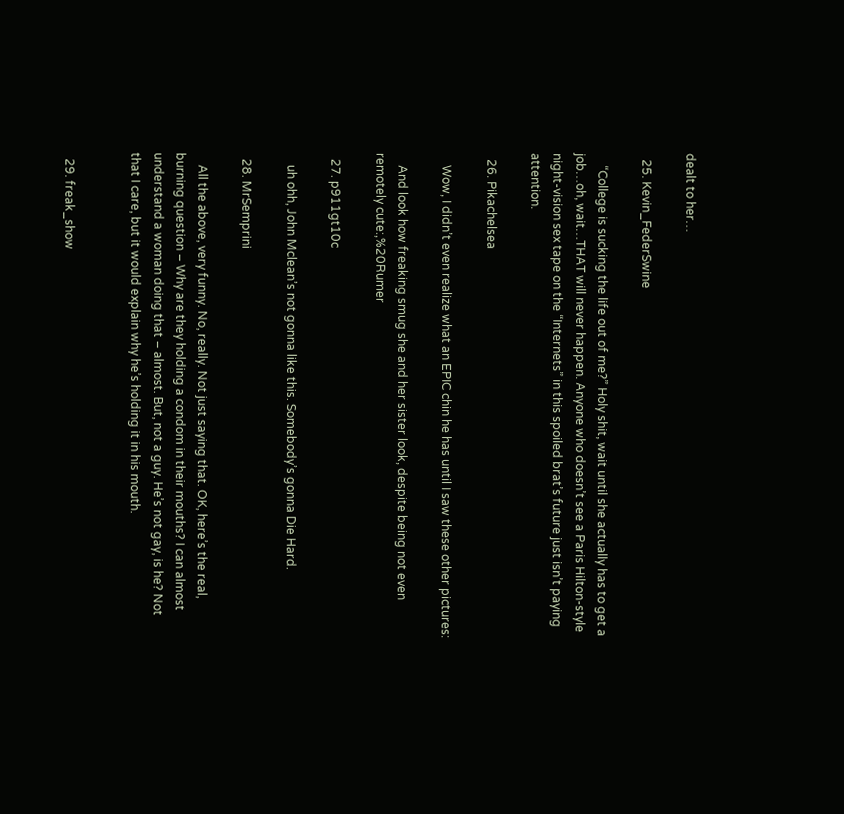dealt to her…

  25. Kevin_FederSwine

    “College is sucking the life out of me?” Holy shit, wait until she actually has to get a job…oh, wait…THAT will never happen. Anyone who doesn’t see a Paris Hilton-style night-vision sex tape on the “Internets” in this spoiled brat’s future just isn’t paying attention.

  26. Pikachelsea

    Wow, I didn’t even realize what an EPIC chin he has until I saw these other pictures:

    And look how freaking smug she and her sister look, despite being not even remotely cute:,%20Rumer

  27. p911gt10c

    uh ohh, John Mclean’s not gonna like this. Somebody’s gonna Die Hard.

  28. MrSemprini

    All the above, very funny. No, really. Not just saying that. OK, here’s the real, burning question – Why are they holding a condom in their mouths? I can almost understand a woman doing that – almost. But, not a guy. He’s not gay, is he? Not that I care, but it would explain why he’s holding it in his mouth.


  29. freak_show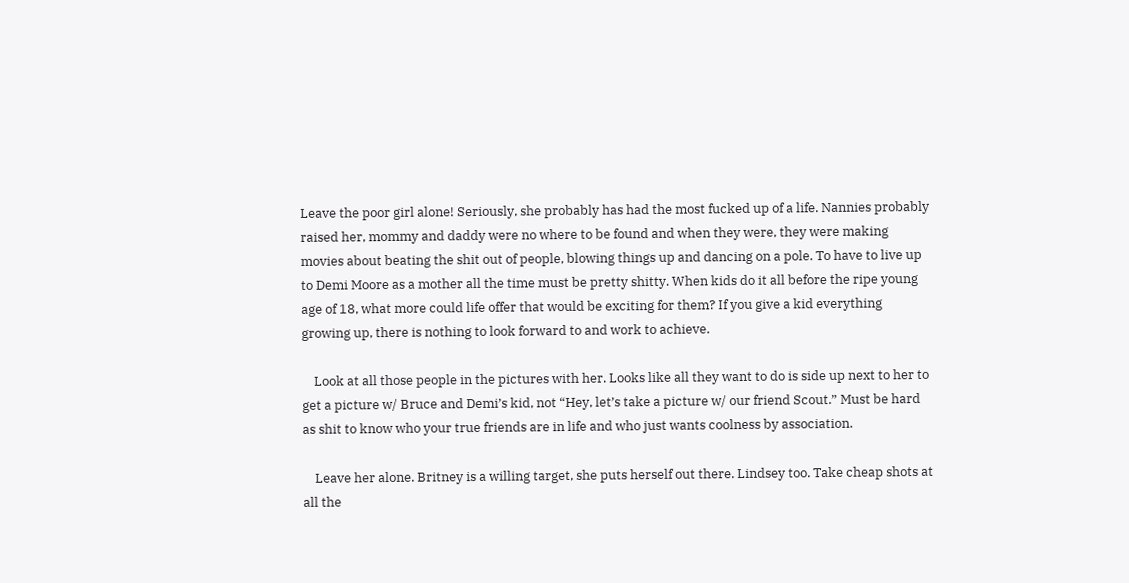Leave the poor girl alone! Seriously, she probably has had the most fucked up of a life. Nannies probably raised her, mommy and daddy were no where to be found and when they were, they were making movies about beating the shit out of people, blowing things up and dancing on a pole. To have to live up to Demi Moore as a mother all the time must be pretty shitty. When kids do it all before the ripe young age of 18, what more could life offer that would be exciting for them? If you give a kid everything growing up, there is nothing to look forward to and work to achieve.

    Look at all those people in the pictures with her. Looks like all they want to do is side up next to her to get a picture w/ Bruce and Demi’s kid, not “Hey, let’s take a picture w/ our friend Scout.” Must be hard as shit to know who your true friends are in life and who just wants coolness by association.

    Leave her alone. Britney is a willing target, she puts herself out there. Lindsey too. Take cheap shots at all the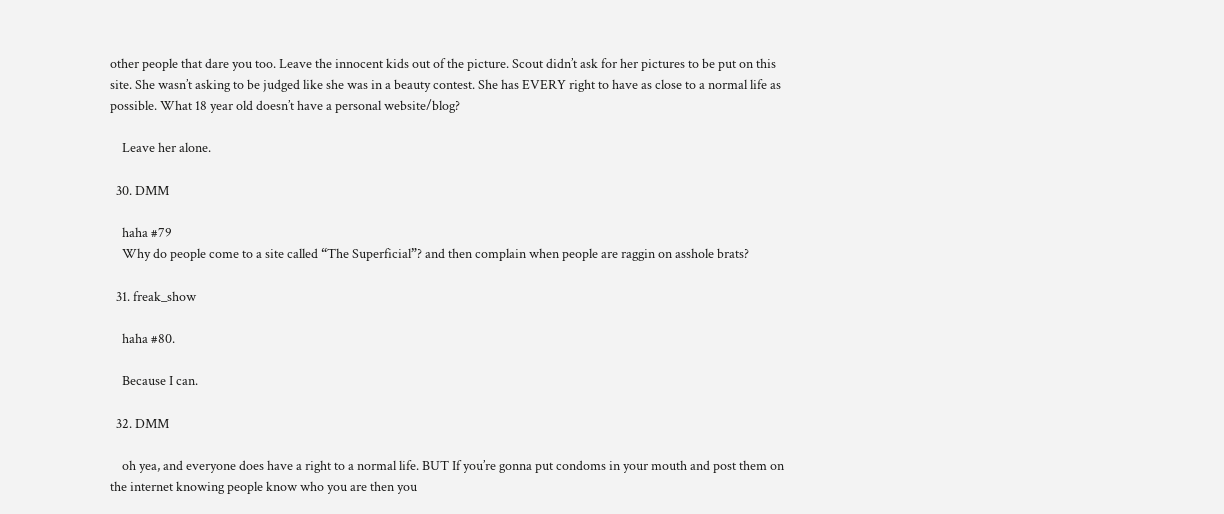other people that dare you too. Leave the innocent kids out of the picture. Scout didn’t ask for her pictures to be put on this site. She wasn’t asking to be judged like she was in a beauty contest. She has EVERY right to have as close to a normal life as possible. What 18 year old doesn’t have a personal website/blog?

    Leave her alone.

  30. DMM

    haha #79
    Why do people come to a site called “The Superficial”? and then complain when people are raggin on asshole brats?

  31. freak_show

    haha #80.

    Because I can.

  32. DMM

    oh yea, and everyone does have a right to a normal life. BUT If you’re gonna put condoms in your mouth and post them on the internet knowing people know who you are then you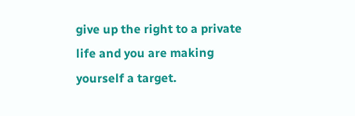give up the right to a private life and you are making yourself a target.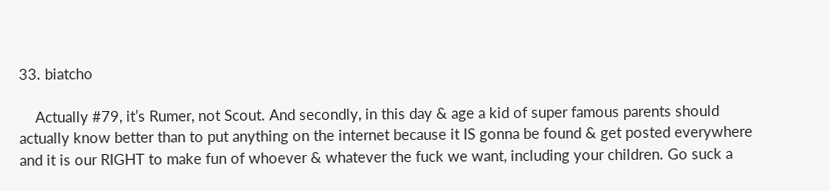33. biatcho

    Actually #79, it’s Rumer, not Scout. And secondly, in this day & age a kid of super famous parents should actually know better than to put anything on the internet because it IS gonna be found & get posted everywhere and it is our RIGHT to make fun of whoever & whatever the fuck we want, including your children. Go suck a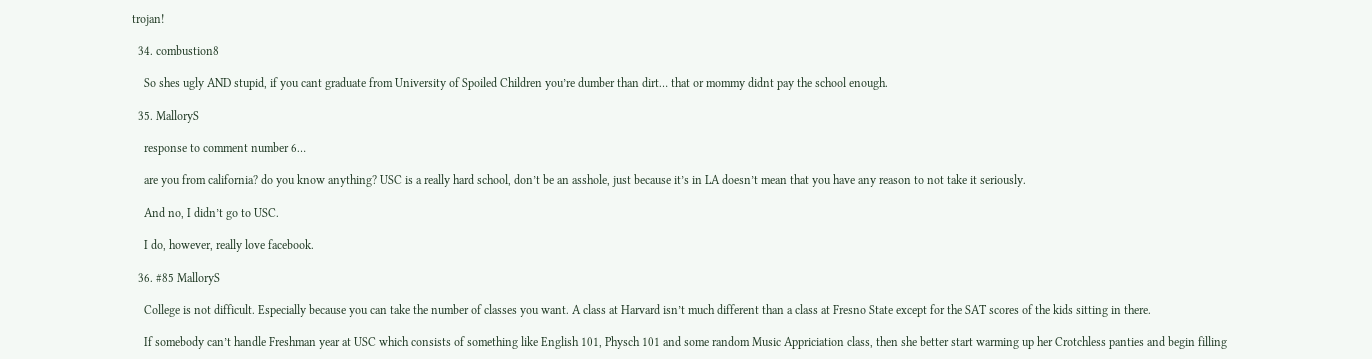trojan!

  34. combustion8

    So shes ugly AND stupid, if you cant graduate from University of Spoiled Children you’re dumber than dirt… that or mommy didnt pay the school enough.

  35. MalloryS

    response to comment number 6…

    are you from california? do you know anything? USC is a really hard school, don’t be an asshole, just because it’s in LA doesn’t mean that you have any reason to not take it seriously.

    And no, I didn’t go to USC.

    I do, however, really love facebook.

  36. #85 MalloryS

    College is not difficult. Especially because you can take the number of classes you want. A class at Harvard isn’t much different than a class at Fresno State except for the SAT scores of the kids sitting in there.

    If somebody can’t handle Freshman year at USC which consists of something like English 101, Physch 101 and some random Music Appriciation class, then she better start warming up her Crotchless panties and begin filling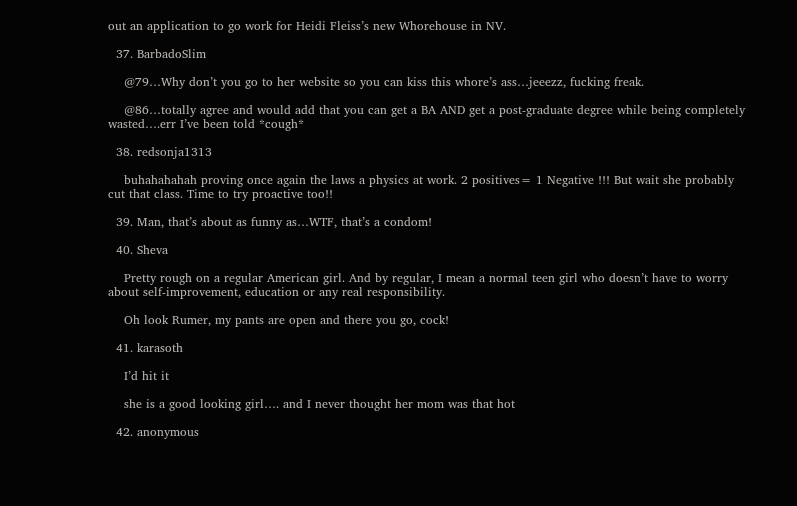out an application to go work for Heidi Fleiss’s new Whorehouse in NV.

  37. BarbadoSlim

    @79…Why don’t you go to her website so you can kiss this whore’s ass…jeeezz, fucking freak.

    @86…totally agree and would add that you can get a BA AND get a post-graduate degree while being completely wasted….err I’ve been told *cough*

  38. redsonja1313

    buhahahahah proving once again the laws a physics at work. 2 positives= 1 Negative !!! But wait she probably cut that class. Time to try proactive too!!

  39. Man, that’s about as funny as…WTF, that’s a condom!

  40. Sheva

    Pretty rough on a regular American girl. And by regular, I mean a normal teen girl who doesn’t have to worry about self-improvement, education or any real responsibility.

    Oh look Rumer, my pants are open and there you go, cock!

  41. karasoth

    I’d hit it

    she is a good looking girl…. and I never thought her mom was that hot

  42. anonymous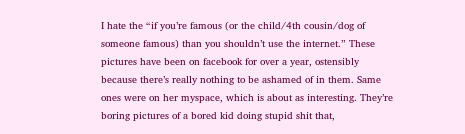I hate the “if you’re famous (or the child/4th cousin/dog of someone famous) than you shouldn’t use the internet.” These pictures have been on facebook for over a year, ostensibly because there’s really nothing to be ashamed of in them. Same ones were on her myspace, which is about as interesting. They’re boring pictures of a bored kid doing stupid shit that,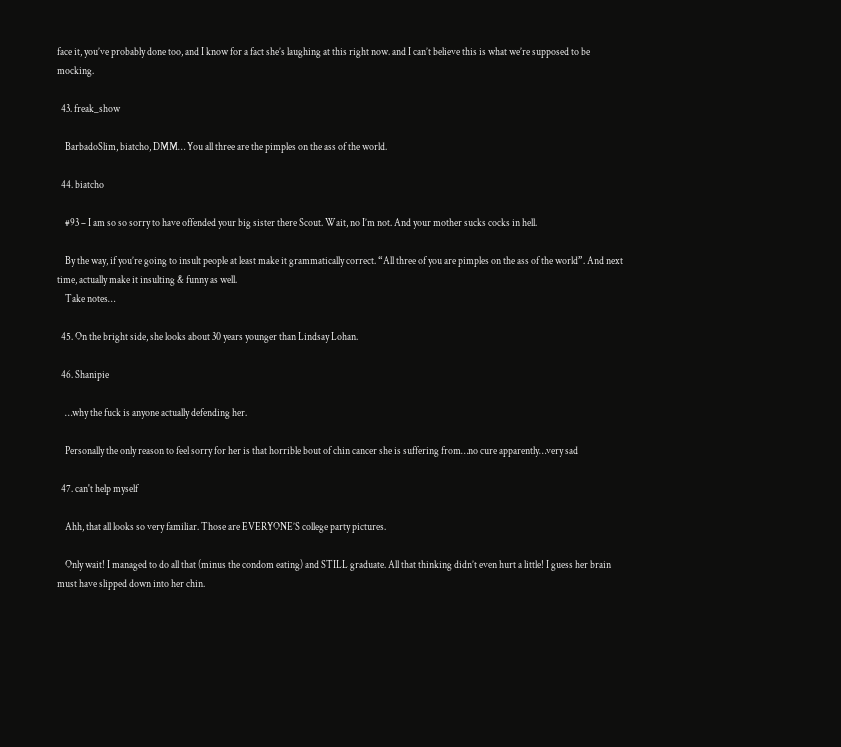face it, you’ve probably done too, and I know for a fact she’s laughing at this right now. and I can’t believe this is what we’re supposed to be mocking.

  43. freak_show

    BarbadoSlim, biatcho, DMM… You all three are the pimples on the ass of the world.

  44. biatcho

    #93 – I am so so sorry to have offended your big sister there Scout. Wait, no I’m not. And your mother sucks cocks in hell.

    By the way, if you’re going to insult people at least make it grammatically correct. “All three of you are pimples on the ass of the world”. And next time, actually make it insulting & funny as well.
    Take notes…

  45. On the bright side, she looks about 30 years younger than Lindsay Lohan.

  46. Shanipie

    …why the fuck is anyone actually defending her.

    Personally the only reason to feel sorry for her is that horrible bout of chin cancer she is suffering from…no cure apparently…very sad

  47. can't help myself

    Ahh, that all looks so very familiar. Those are EVERYONE’S college party pictures.

    Only wait! I managed to do all that (minus the condom eating) and STILL graduate. All that thinking didn’t even hurt a little! I guess her brain must have slipped down into her chin.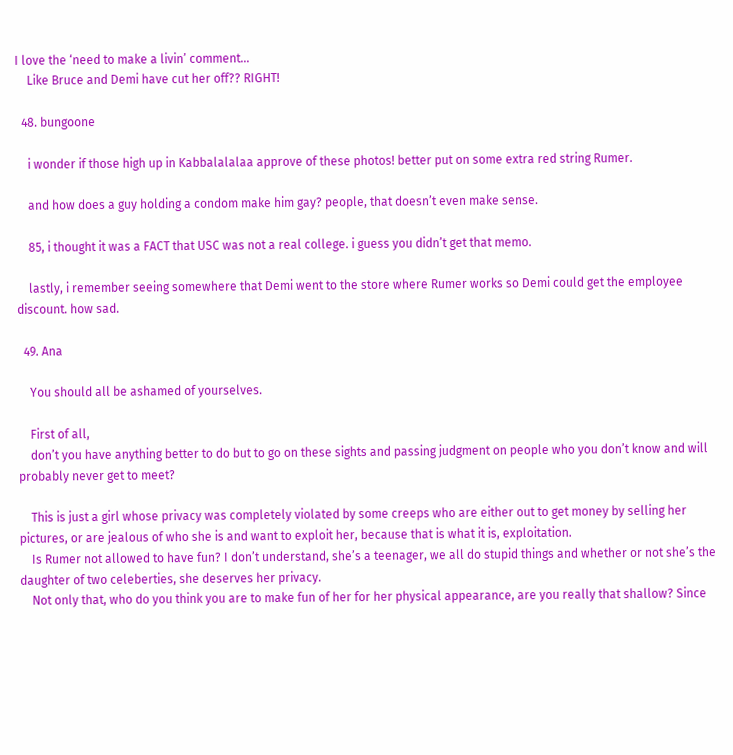I love the ‘need to make a livin’ comment…
    Like Bruce and Demi have cut her off?? RIGHT!

  48. bungoone

    i wonder if those high up in Kabbalalalaa approve of these photos! better put on some extra red string Rumer.

    and how does a guy holding a condom make him gay? people, that doesn’t even make sense.

    85, i thought it was a FACT that USC was not a real college. i guess you didn’t get that memo.

    lastly, i remember seeing somewhere that Demi went to the store where Rumer works so Demi could get the employee discount. how sad.

  49. Ana

    You should all be ashamed of yourselves.

    First of all,
    don’t you have anything better to do but to go on these sights and passing judgment on people who you don’t know and will probably never get to meet?

    This is just a girl whose privacy was completely violated by some creeps who are either out to get money by selling her pictures, or are jealous of who she is and want to exploit her, because that is what it is, exploitation.
    Is Rumer not allowed to have fun? I don’t understand, she’s a teenager, we all do stupid things and whether or not she’s the daughter of two celeberties, she deserves her privacy.
    Not only that, who do you think you are to make fun of her for her physical appearance, are you really that shallow? Since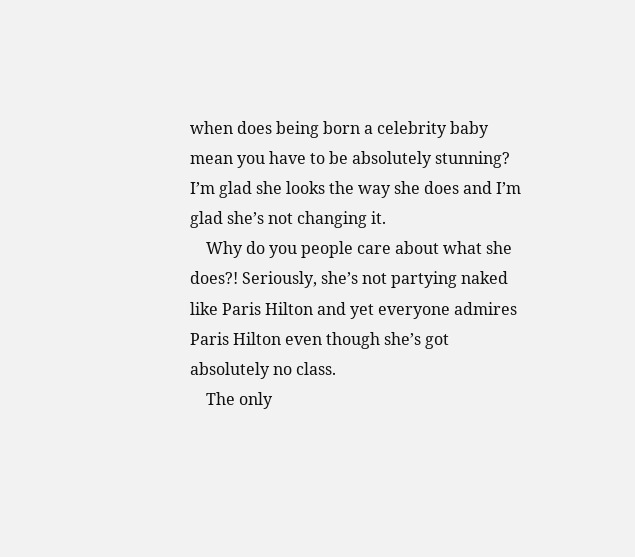when does being born a celebrity baby mean you have to be absolutely stunning? I’m glad she looks the way she does and I’m glad she’s not changing it.
    Why do you people care about what she does?! Seriously, she’s not partying naked like Paris Hilton and yet everyone admires Paris Hilton even though she’s got absolutely no class.
    The only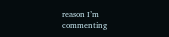reason I’m commenting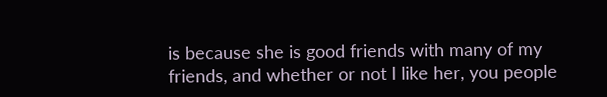is because she is good friends with many of my friends, and whether or not I like her, you people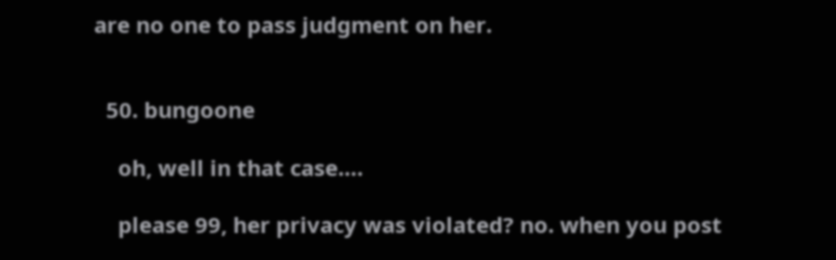are no one to pass judgment on her.


  50. bungoone

    oh, well in that case….

    please 99, her privacy was violated? no. when you post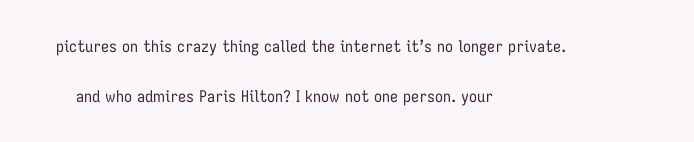pictures on this crazy thing called the internet it’s no longer private.

    and who admires Paris Hilton? I know not one person. your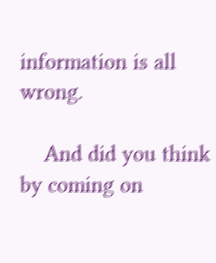information is all wrong.

    And did you think by coming on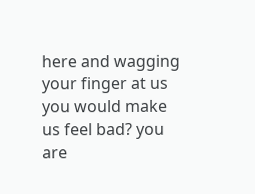here and wagging your finger at us you would make us feel bad? you are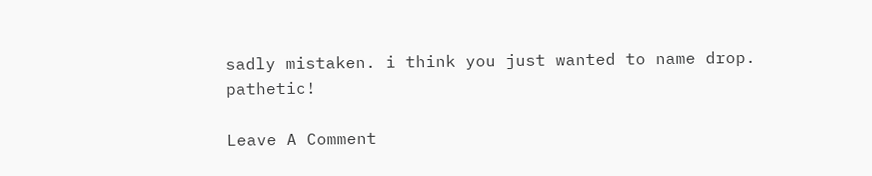sadly mistaken. i think you just wanted to name drop. pathetic!

Leave A Comment